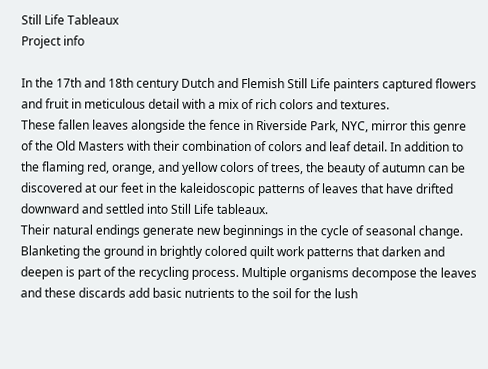Still Life Tableaux
Project info

In the 17th and 18th century Dutch and Flemish Still Life painters captured flowers and fruit in meticulous detail with a mix of rich colors and textures.
These fallen leaves alongside the fence in Riverside Park, NYC, mirror this genre of the Old Masters with their combination of colors and leaf detail. In addition to the flaming red, orange, and yellow colors of trees, the beauty of autumn can be discovered at our feet in the kaleidoscopic patterns of leaves that have drifted downward and settled into Still Life tableaux.
Their natural endings generate new beginnings in the cycle of seasonal change. Blanketing the ground in brightly colored quilt work patterns that darken and deepen is part of the recycling process. Multiple organisms decompose the leaves and these discards add basic nutrients to the soil for the lush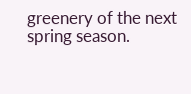greenery of the next spring season.